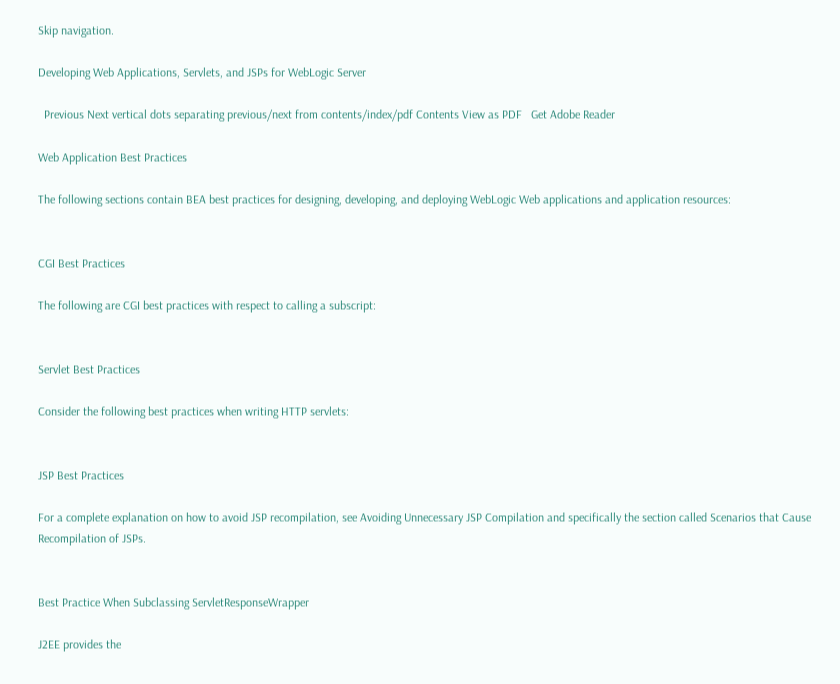Skip navigation.

Developing Web Applications, Servlets, and JSPs for WebLogic Server

  Previous Next vertical dots separating previous/next from contents/index/pdf Contents View as PDF   Get Adobe Reader

Web Application Best Practices

The following sections contain BEA best practices for designing, developing, and deploying WebLogic Web applications and application resources:


CGI Best Practices

The following are CGI best practices with respect to calling a subscript:


Servlet Best Practices

Consider the following best practices when writing HTTP servlets:


JSP Best Practices

For a complete explanation on how to avoid JSP recompilation, see Avoiding Unnecessary JSP Compilation and specifically the section called Scenarios that Cause Recompilation of JSPs.


Best Practice When Subclassing ServletResponseWrapper

J2EE provides the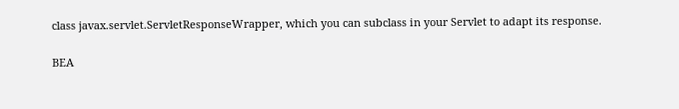class javax.servlet.ServletResponseWrapper, which you can subclass in your Servlet to adapt its response.

BEA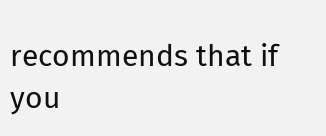recommends that if you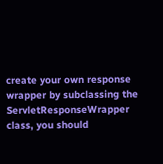create your own response wrapper by subclassing the ServletResponseWrapper class, you should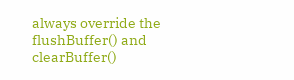always override the flushBuffer() and clearBuffer()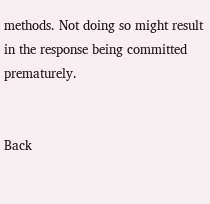methods. Not doing so might result in the response being committed prematurely.


Back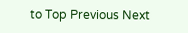to Top Previous Next